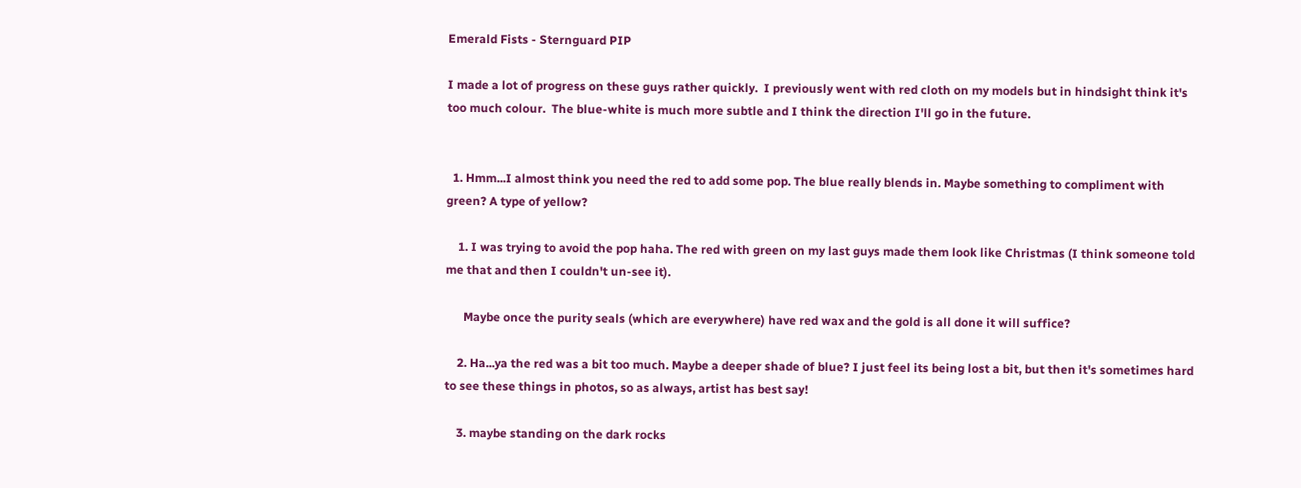Emerald Fists - Sternguard PIP

I made a lot of progress on these guys rather quickly.  I previously went with red cloth on my models but in hindsight think it's too much colour.  The blue-white is much more subtle and I think the direction I'll go in the future.


  1. Hmm...I almost think you need the red to add some pop. The blue really blends in. Maybe something to compliment with green? A type of yellow?

    1. I was trying to avoid the pop haha. The red with green on my last guys made them look like Christmas (I think someone told me that and then I couldn't un-see it).

      Maybe once the purity seals (which are everywhere) have red wax and the gold is all done it will suffice?

    2. Ha...ya the red was a bit too much. Maybe a deeper shade of blue? I just feel its being lost a bit, but then it's sometimes hard to see these things in photos, so as always, artist has best say!

    3. maybe standing on the dark rocks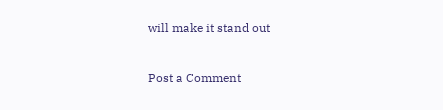will make it stand out


Post a Comment